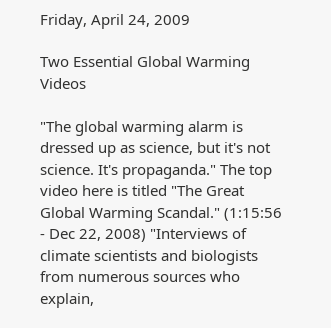Friday, April 24, 2009

Two Essential Global Warming Videos

"The global warming alarm is dressed up as science, but it's not science. It's propaganda." The top video here is titled "The Great Global Warming Scandal." (1:15:56 - Dec 22, 2008) "Interviews of climate scientists and biologists from numerous sources who explain,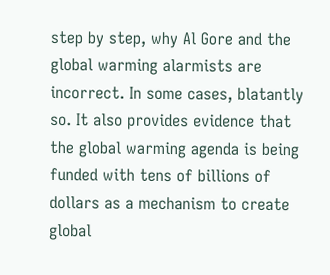step by step, why Al Gore and the global warming alarmists are incorrect. In some cases, blatantly so. It also provides evidence that the global warming agenda is being funded with tens of billions of dollars as a mechanism to create global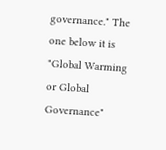governance." The one below it is "Global Warming or Global Governance"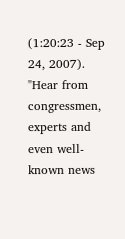(1:20:23 - Sep 24, 2007). "Hear from congressmen, experts and even well-known news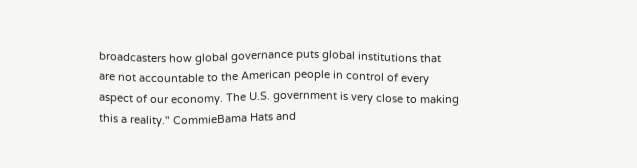broadcasters how global governance puts global institutions that are not accountable to the American people in control of every aspect of our economy. The U.S. government is very close to making this a reality." CommieBama Hats and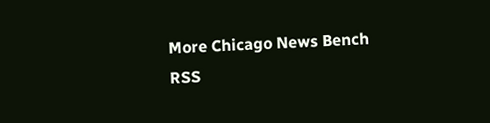More Chicago News Bench RSS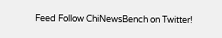Feed Follow ChiNewsBench on Twitter!